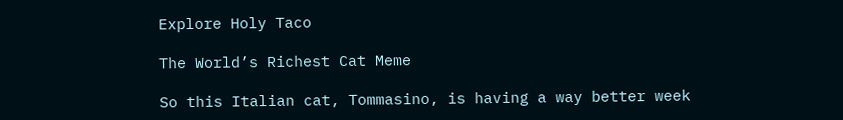Explore Holy Taco

The World’s Richest Cat Meme

So this Italian cat, Tommasino, is having a way better week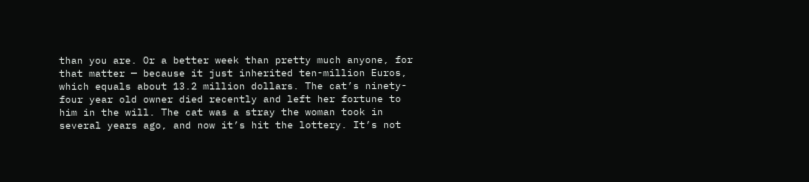than you are. Or a better week than pretty much anyone, for that matter — because it just inherited ten-million Euros, which equals about 13.2 million dollars. The cat’s ninety-four year old owner died recently and left her fortune to him in the will. The cat was a stray the woman took in several years ago, and now it’s hit the lottery. It’s not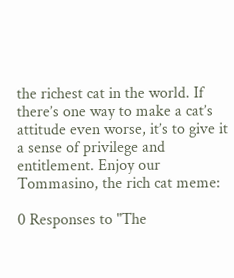the richest cat in the world. If there’s one way to make a cat’s attitude even worse, it’s to give it a sense of privilege and entitlement. Enjoy our Tommasino, the rich cat meme:

0 Responses to "The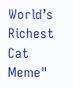World’s Richest Cat Meme"